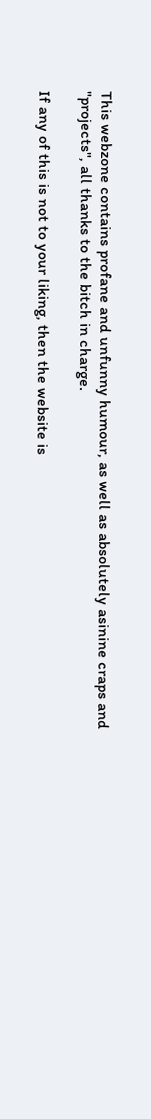This webzone contains profane and unfunny humour, as well as absolutely asinine craps and "projects", all thanks to the bitch in charge.

If any of this is not to your liking, then the website is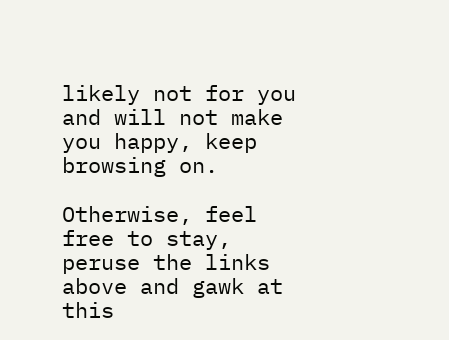likely not for you and will not make you happy, keep browsing on.

Otherwise, feel free to stay, peruse the links above and gawk at this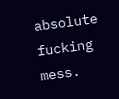absolute fucking mess.